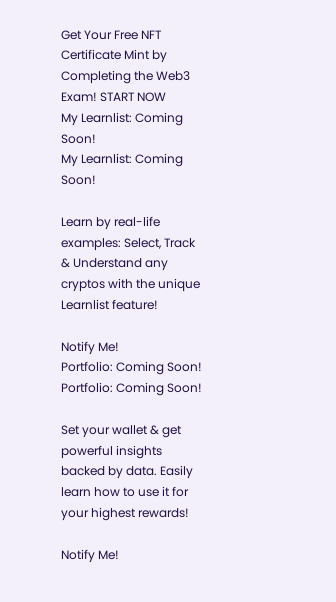Get Your Free NFT Certificate Mint by Completing the Web3 Exam! START NOW
My Learnlist: Coming Soon!
My Learnlist: Coming Soon!

Learn by real-life examples: Select, Track & Understand any cryptos with the unique Learnlist feature!

Notify Me!
Portfolio: Coming Soon!
Portfolio: Coming Soon!

Set your wallet & get powerful insights backed by data. Easily learn how to use it for your highest rewards!

Notify Me!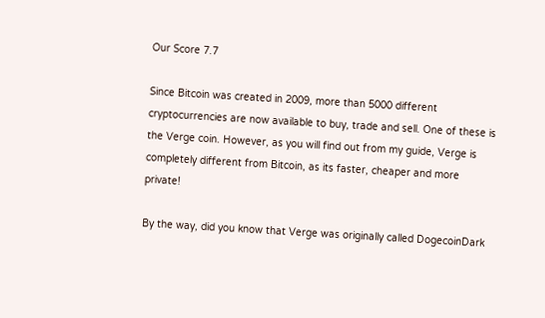Our Score 7.7

Since Bitcoin was created in 2009, more than 5000 different cryptocurrencies are now available to buy, trade and sell. One of these is the Verge coin. However, as you will find out from my guide, Verge is completely different from Bitcoin, as its faster, cheaper and more private!

By the way, did you know that Verge was originally called DogecoinDark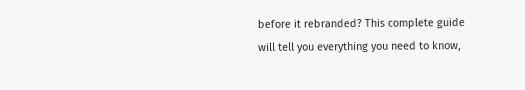before it rebranded? This complete guide will tell you everything you need to know,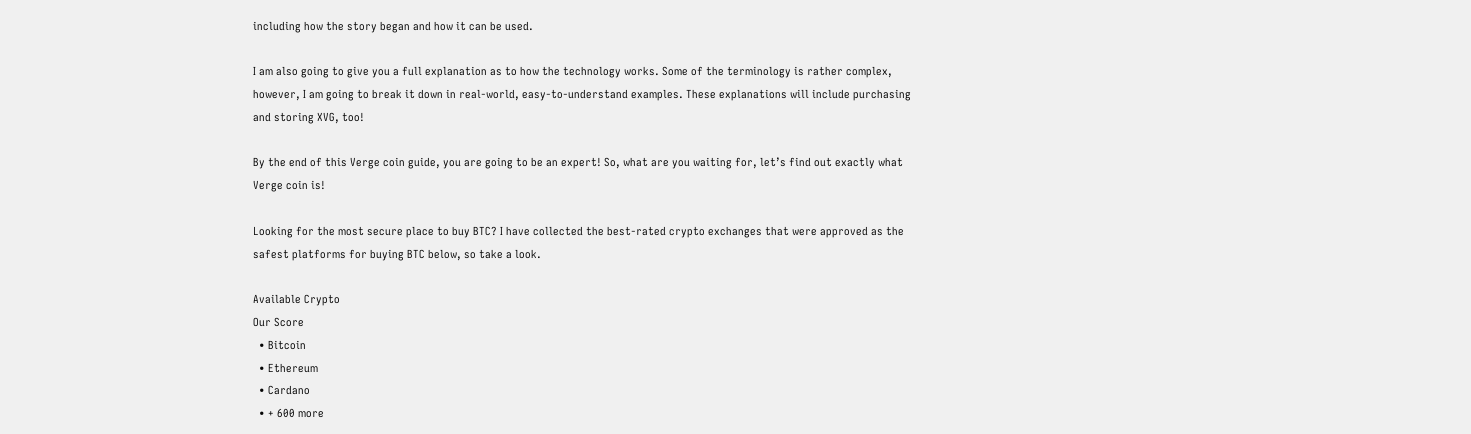including how the story began and how it can be used.

I am also going to give you a full explanation as to how the technology works. Some of the terminology is rather complex, however, I am going to break it down in real-world, easy-to-understand examples. These explanations will include purchasing and storing XVG, too!

By the end of this Verge coin guide, you are going to be an expert! So, what are you waiting for, let’s find out exactly what Verge coin is!

Looking for the most secure place to buy BTC? I have collected the best-rated crypto exchanges that were approved as the safest platforms for buying BTC below, so take a look.

Available Crypto
Our Score
  • Bitcoin
  • Ethereum
  • Cardano
  • + 600 more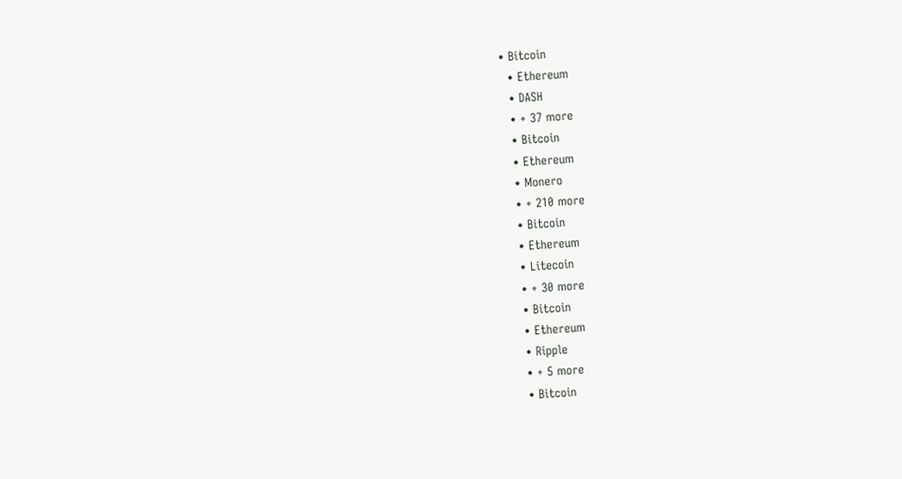• Bitcoin
  • Ethereum
  • DASH
  • + 37 more
  • Bitcoin
  • Ethereum
  • Monero
  • + 210 more
  • Bitcoin
  • Ethereum
  • Litecoin
  • + 30 more
  • Bitcoin
  • Ethereum
  • Ripple
  • + 5 more
  • Bitcoin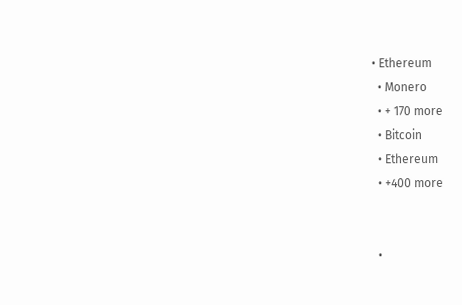• Ethereum
  • Monero
  • + 170 more
  • Bitcoin
  • Ethereum
  • +400 more


  •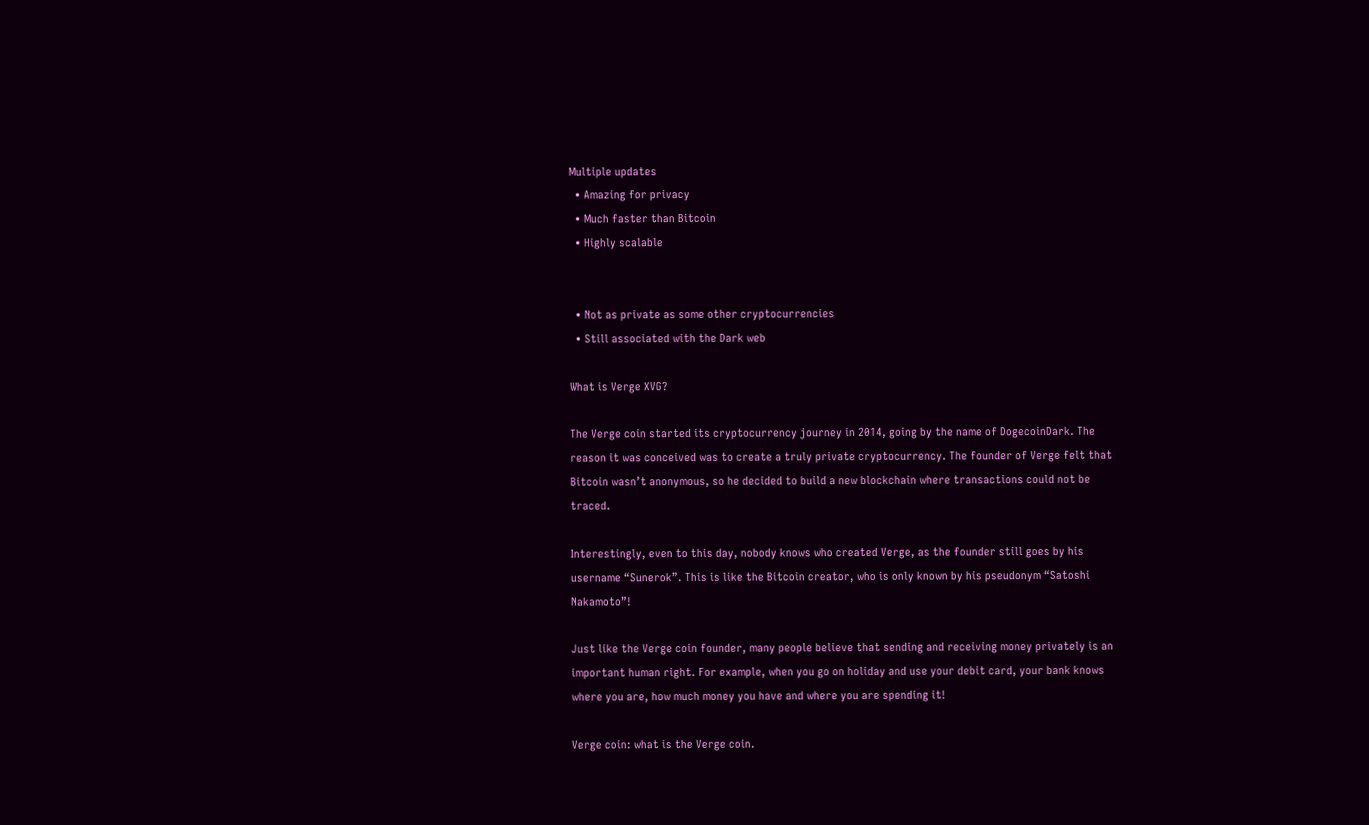Multiple updates
  • Amazing for privacy
  • Much faster than Bitcoin
  • Highly scalable


  • Not as private as some other cryptocurrencies
  • Still associated with the Dark web

What is Verge XVG?

The Verge coin started its cryptocurrency journey in 2014, going by the name of DogecoinDark. The reason it was conceived was to create a truly private cryptocurrency. The founder of Verge felt that Bitcoin wasn’t anonymous, so he decided to build a new blockchain where transactions could not be traced.

Interestingly, even to this day, nobody knows who created Verge, as the founder still goes by his username “Sunerok”. This is like the Bitcoin creator, who is only known by his pseudonym “Satoshi Nakamoto”!

Just like the Verge coin founder, many people believe that sending and receiving money privately is an important human right. For example, when you go on holiday and use your debit card, your bank knows where you are, how much money you have and where you are spending it!

Verge coin: what is the Verge coin.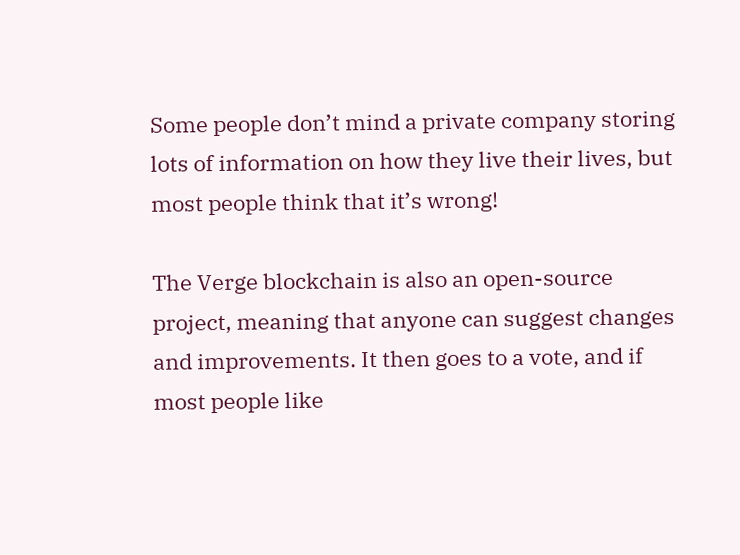Some people don’t mind a private company storing lots of information on how they live their lives, but most people think that it’s wrong!

The Verge blockchain is also an open-source project, meaning that anyone can suggest changes and improvements. It then goes to a vote, and if most people like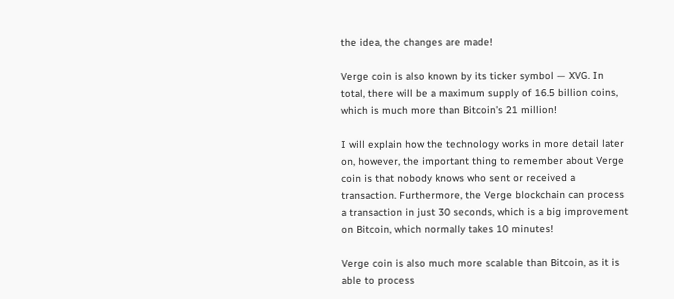the idea, the changes are made!

Verge coin is also known by its ticker symbol — XVG. In total, there will be a maximum supply of 16.5 billion coins, which is much more than Bitcoin’s 21 million!

I will explain how the technology works in more detail later on, however, the important thing to remember about Verge coin is that nobody knows who sent or received a transaction. Furthermore, the Verge blockchain can process a transaction in just 30 seconds, which is a big improvement on Bitcoin, which normally takes 10 minutes!

Verge coin is also much more scalable than Bitcoin, as it is able to process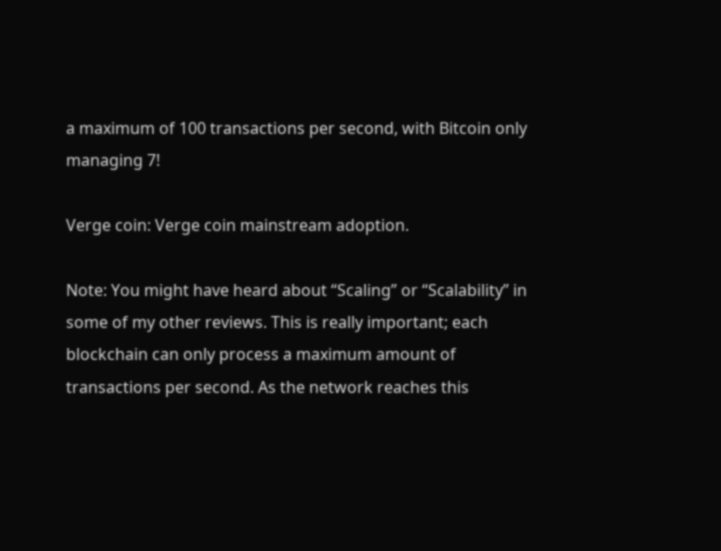a maximum of 100 transactions per second, with Bitcoin only managing 7!

Verge coin: Verge coin mainstream adoption.

Note: You might have heard about “Scaling” or “Scalability” in some of my other reviews. This is really important; each blockchain can only process a maximum amount of transactions per second. As the network reaches this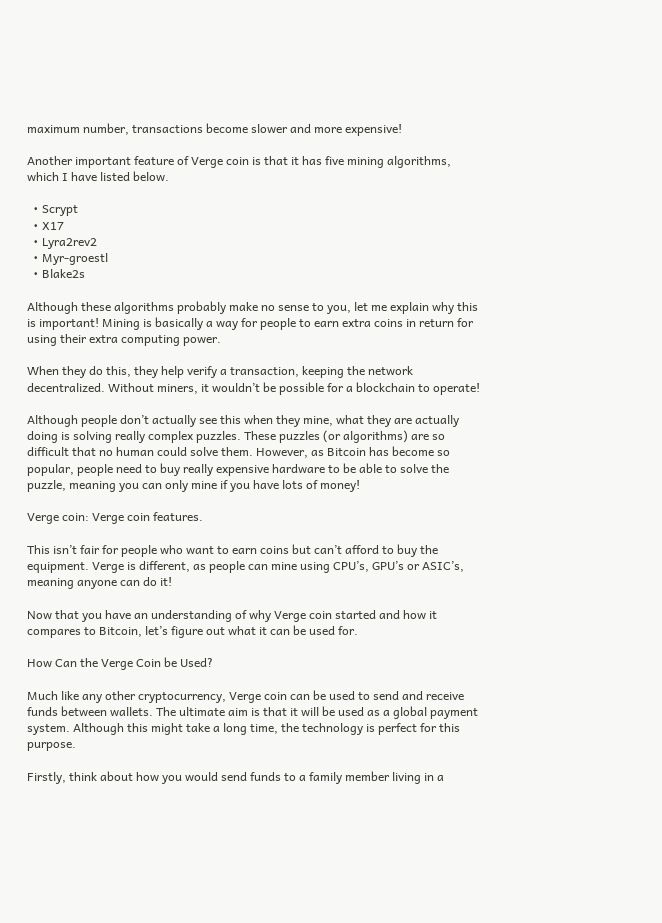maximum number, transactions become slower and more expensive!

Another important feature of Verge coin is that it has five mining algorithms, which I have listed below.

  • Scrypt
  • X17
  • Lyra2rev2
  • Myr-groestl
  • Blake2s

Although these algorithms probably make no sense to you, let me explain why this is important! Mining is basically a way for people to earn extra coins in return for using their extra computing power.

When they do this, they help verify a transaction, keeping the network decentralized. Without miners, it wouldn’t be possible for a blockchain to operate!

Although people don’t actually see this when they mine, what they are actually doing is solving really complex puzzles. These puzzles (or algorithms) are so difficult that no human could solve them. However, as Bitcoin has become so popular, people need to buy really expensive hardware to be able to solve the puzzle, meaning you can only mine if you have lots of money!

Verge coin: Verge coin features.

This isn’t fair for people who want to earn coins but can’t afford to buy the equipment. Verge is different, as people can mine using CPU’s, GPU’s or ASIC’s, meaning anyone can do it!

Now that you have an understanding of why Verge coin started and how it compares to Bitcoin, let’s figure out what it can be used for.

How Can the Verge Coin be Used?

Much like any other cryptocurrency, Verge coin can be used to send and receive funds between wallets. The ultimate aim is that it will be used as a global payment system. Although this might take a long time, the technology is perfect for this purpose.

Firstly, think about how you would send funds to a family member living in a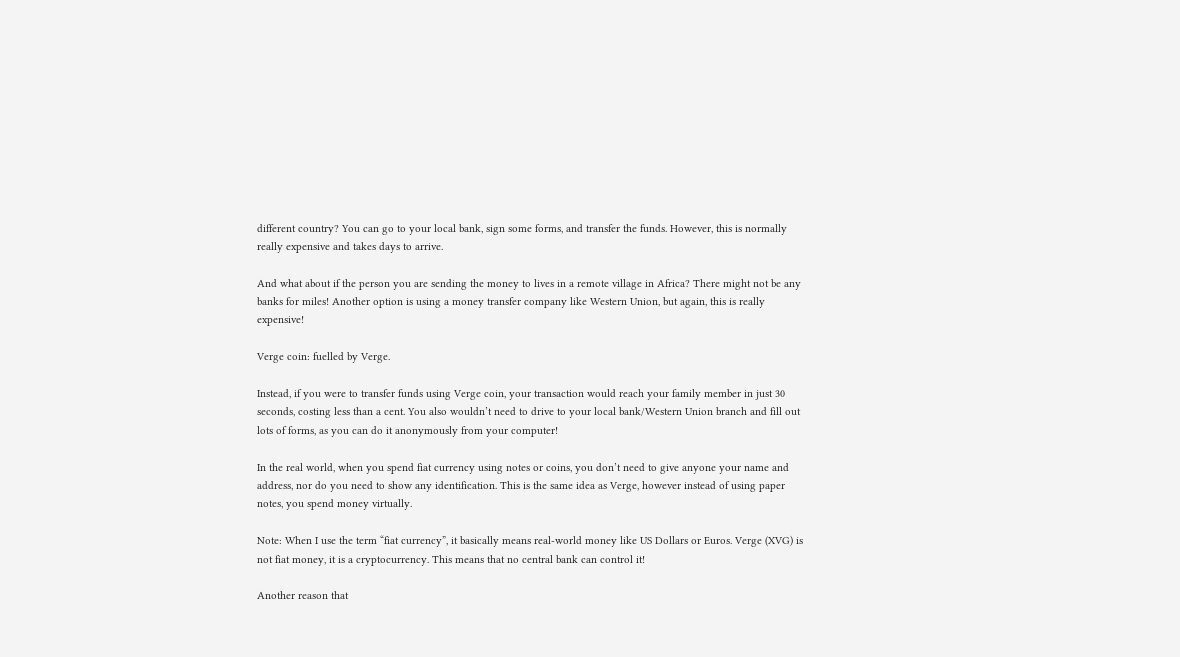different country? You can go to your local bank, sign some forms, and transfer the funds. However, this is normally really expensive and takes days to arrive.

And what about if the person you are sending the money to lives in a remote village in Africa? There might not be any banks for miles! Another option is using a money transfer company like Western Union, but again, this is really expensive!

Verge coin: fuelled by Verge.

Instead, if you were to transfer funds using Verge coin, your transaction would reach your family member in just 30 seconds, costing less than a cent. You also wouldn’t need to drive to your local bank/Western Union branch and fill out lots of forms, as you can do it anonymously from your computer!

In the real world, when you spend fiat currency using notes or coins, you don’t need to give anyone your name and address, nor do you need to show any identification. This is the same idea as Verge, however instead of using paper notes, you spend money virtually.

Note: When I use the term “fiat currency”, it basically means real-world money like US Dollars or Euros. Verge (XVG) is not fiat money, it is a cryptocurrency. This means that no central bank can control it!

Another reason that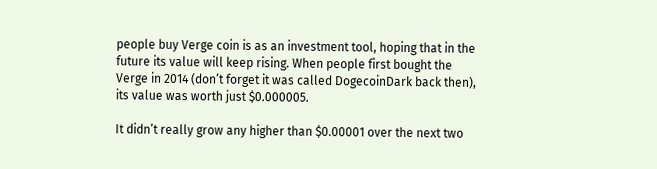people buy Verge coin is as an investment tool, hoping that in the future its value will keep rising. When people first bought the Verge in 2014 (don’t forget it was called DogecoinDark back then), its value was worth just $0.000005.

It didn’t really grow any higher than $0.00001 over the next two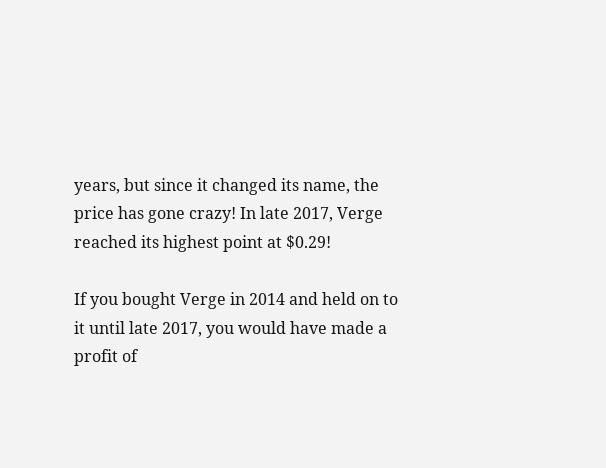years, but since it changed its name, the price has gone crazy! In late 2017, Verge reached its highest point at $0.29!

If you bought Verge in 2014 and held on to it until late 2017, you would have made a profit of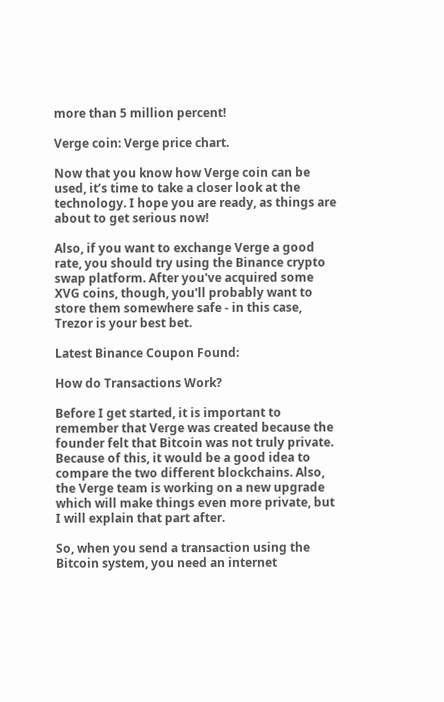more than 5 million percent!

Verge coin: Verge price chart.

Now that you know how Verge coin can be used, it’s time to take a closer look at the technology. I hope you are ready, as things are about to get serious now!

Also, if you want to exchange Verge a good rate, you should try using the Binance crypto swap platform. After you've acquired some XVG coins, though, you'll probably want to store them somewhere safe - in this case, Trezor is your best bet.

Latest Binance Coupon Found:

How do Transactions Work?

Before I get started, it is important to remember that Verge was created because the founder felt that Bitcoin was not truly private. Because of this, it would be a good idea to compare the two different blockchains. Also, the Verge team is working on a new upgrade which will make things even more private, but I will explain that part after.

So, when you send a transaction using the Bitcoin system, you need an internet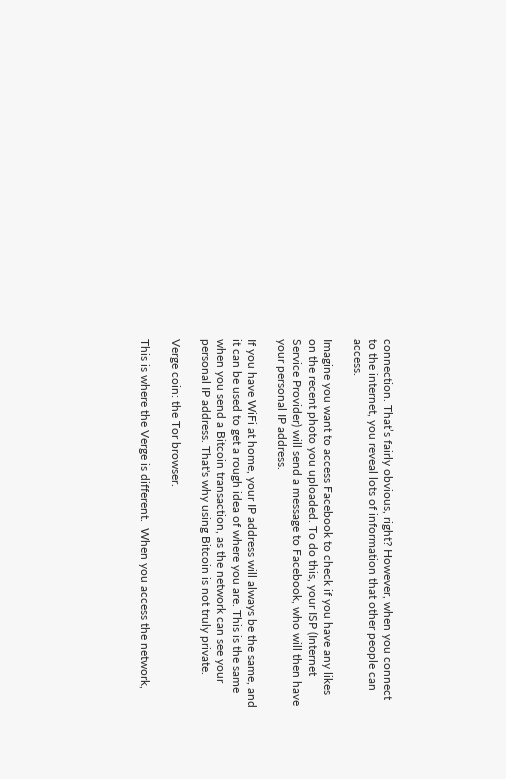connection. That’s fairly obvious, right? However, when you connect to the internet, you reveal lots of information that other people can access.

Imagine you want to access Facebook to check if you have any likes on the recent photo you uploaded. To do this, your ISP (Internet Service Provider) will send a message to Facebook, who will then have your personal IP address.

If you have WiFi at home, your IP address will always be the same, and it can be used to get a rough idea of where you are. This is the same when you send a Bitcoin transaction, as the network can see your personal IP address. That's why using Bitcoin is not truly private.

Verge coin: the Tor browser.

This is where the Verge is different.  When you access the network,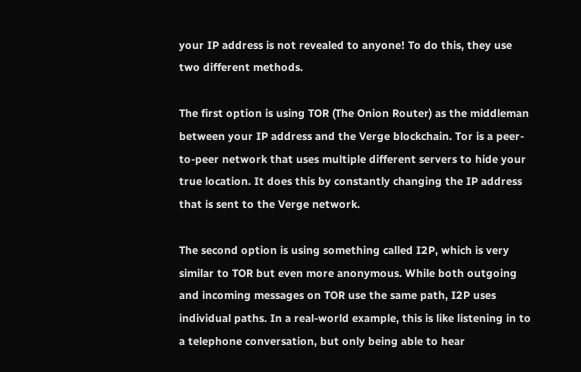your IP address is not revealed to anyone! To do this, they use two different methods.

The first option is using TOR (The Onion Router) as the middleman between your IP address and the Verge blockchain. Tor is a peer-to-peer network that uses multiple different servers to hide your true location. It does this by constantly changing the IP address that is sent to the Verge network.

The second option is using something called I2P, which is very similar to TOR but even more anonymous. While both outgoing and incoming messages on TOR use the same path, I2P uses individual paths. In a real-world example, this is like listening in to a telephone conversation, but only being able to hear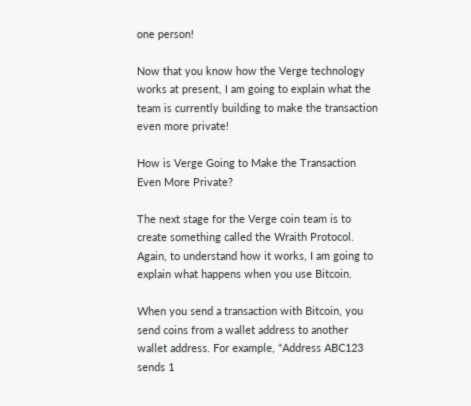one person!

Now that you know how the Verge technology works at present, I am going to explain what the team is currently building to make the transaction even more private!

How is Verge Going to Make the Transaction Even More Private?

The next stage for the Verge coin team is to create something called the Wraith Protocol. Again, to understand how it works, I am going to explain what happens when you use Bitcoin.

When you send a transaction with Bitcoin, you send coins from a wallet address to another wallet address. For example, “Address ABC123 sends 1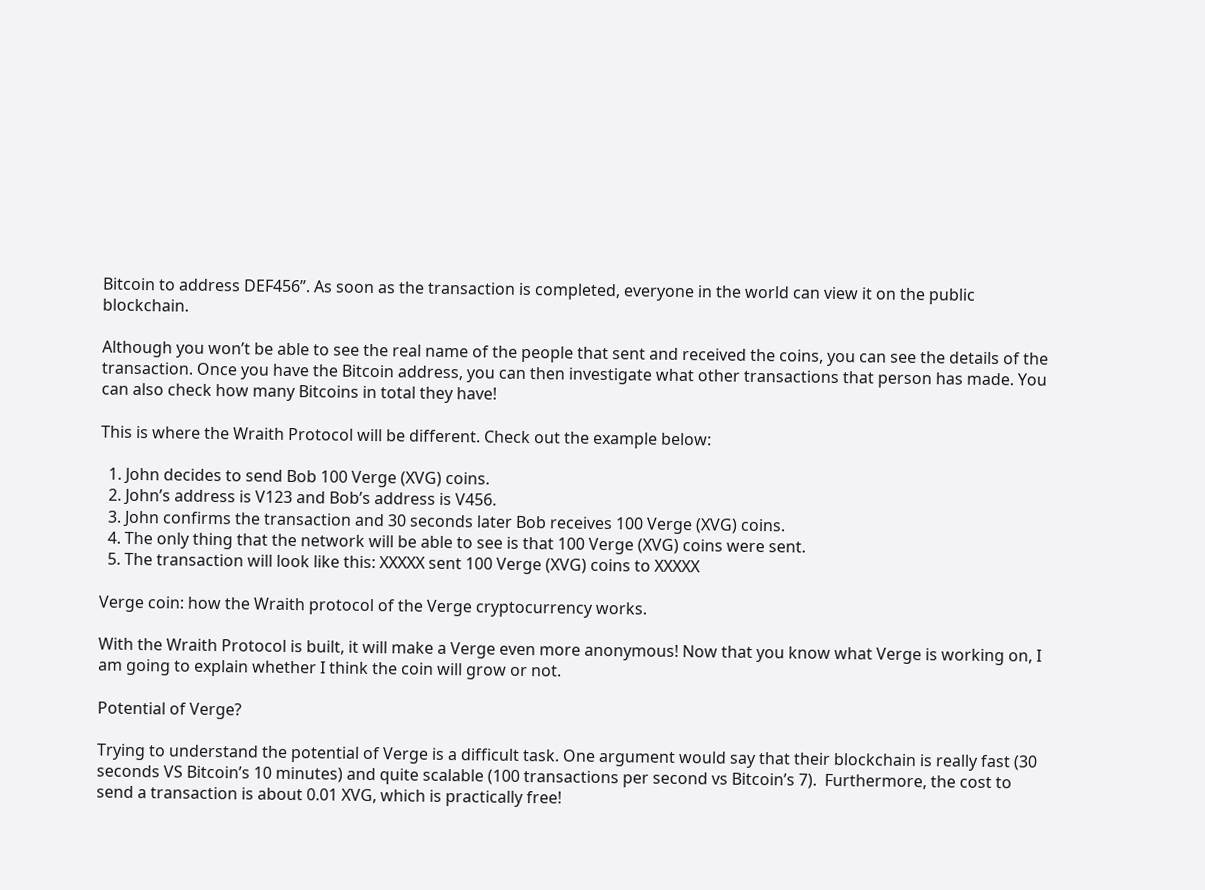Bitcoin to address DEF456”. As soon as the transaction is completed, everyone in the world can view it on the public blockchain.

Although you won’t be able to see the real name of the people that sent and received the coins, you can see the details of the transaction. Once you have the Bitcoin address, you can then investigate what other transactions that person has made. You can also check how many Bitcoins in total they have!

This is where the Wraith Protocol will be different. Check out the example below:

  1. John decides to send Bob 100 Verge (XVG) coins.
  2. John’s address is V123 and Bob’s address is V456.
  3. John confirms the transaction and 30 seconds later Bob receives 100 Verge (XVG) coins.
  4. The only thing that the network will be able to see is that 100 Verge (XVG) coins were sent.
  5. The transaction will look like this: XXXXX sent 100 Verge (XVG) coins to XXXXX

Verge coin: how the Wraith protocol of the Verge cryptocurrency works.

With the Wraith Protocol is built, it will make a Verge even more anonymous! Now that you know what Verge is working on, I am going to explain whether I think the coin will grow or not.

Potential of Verge?

Trying to understand the potential of Verge is a difficult task. One argument would say that their blockchain is really fast (30 seconds VS Bitcoin’s 10 minutes) and quite scalable (100 transactions per second vs Bitcoin’s 7).  Furthermore, the cost to send a transaction is about 0.01 XVG, which is practically free!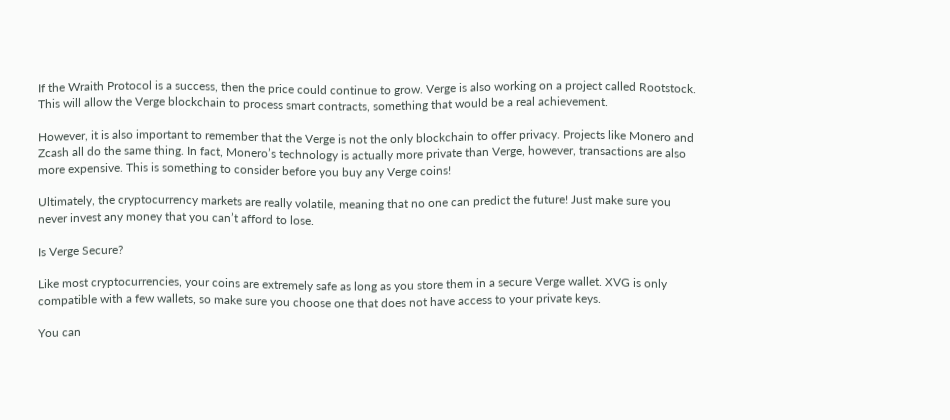If the Wraith Protocol is a success, then the price could continue to grow. Verge is also working on a project called Rootstock. This will allow the Verge blockchain to process smart contracts, something that would be a real achievement.

However, it is also important to remember that the Verge is not the only blockchain to offer privacy. Projects like Monero and Zcash all do the same thing. In fact, Monero’s technology is actually more private than Verge, however, transactions are also more expensive. This is something to consider before you buy any Verge coins!

Ultimately, the cryptocurrency markets are really volatile, meaning that no one can predict the future! Just make sure you never invest any money that you can’t afford to lose.

Is Verge Secure?

Like most cryptocurrencies, your coins are extremely safe as long as you store them in a secure Verge wallet. XVG is only compatible with a few wallets, so make sure you choose one that does not have access to your private keys.

You can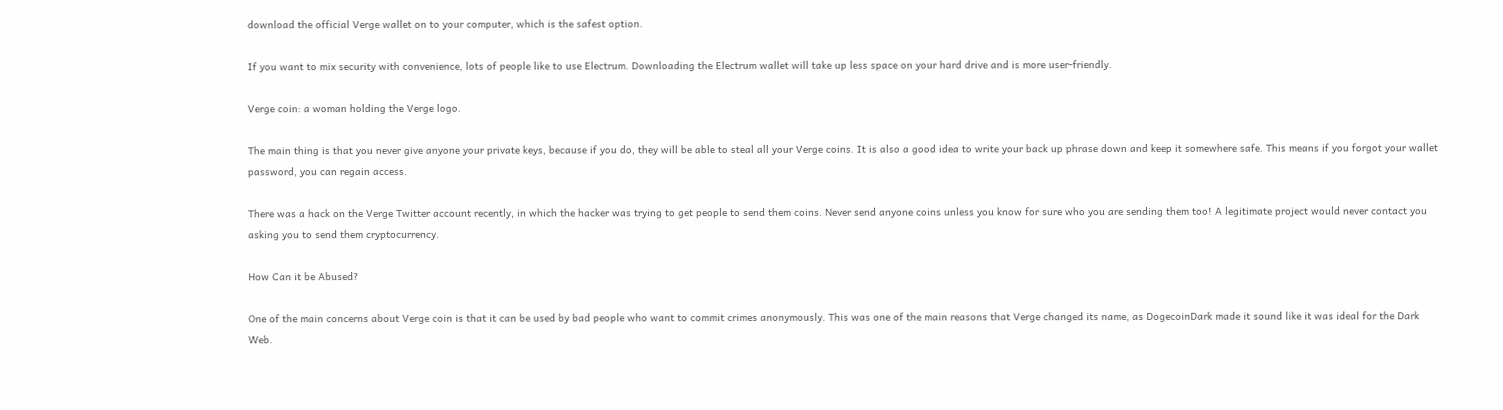download the official Verge wallet on to your computer, which is the safest option.

If you want to mix security with convenience, lots of people like to use Electrum. Downloading the Electrum wallet will take up less space on your hard drive and is more user-friendly.

Verge coin: a woman holding the Verge logo.

The main thing is that you never give anyone your private keys, because if you do, they will be able to steal all your Verge coins. It is also a good idea to write your back up phrase down and keep it somewhere safe. This means if you forgot your wallet password, you can regain access.

There was a hack on the Verge Twitter account recently, in which the hacker was trying to get people to send them coins. Never send anyone coins unless you know for sure who you are sending them too! A legitimate project would never contact you asking you to send them cryptocurrency.

How Can it be Abused?

One of the main concerns about Verge coin is that it can be used by bad people who want to commit crimes anonymously. This was one of the main reasons that Verge changed its name, as DogecoinDark made it sound like it was ideal for the Dark Web.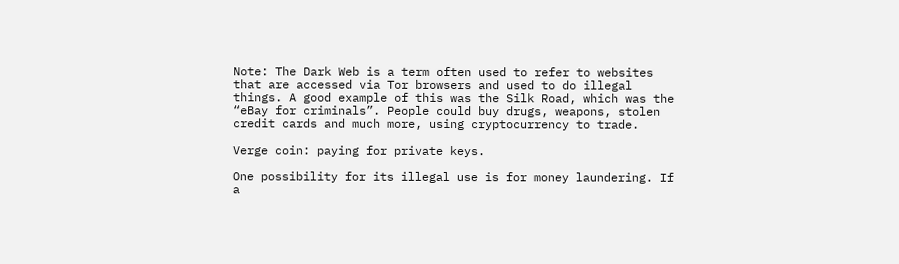Note: The Dark Web is a term often used to refer to websites that are accessed via Tor browsers and used to do illegal things. A good example of this was the Silk Road, which was the “eBay for criminals”. People could buy drugs, weapons, stolen credit cards and much more, using cryptocurrency to trade.

Verge coin: paying for private keys.

One possibility for its illegal use is for money laundering. If a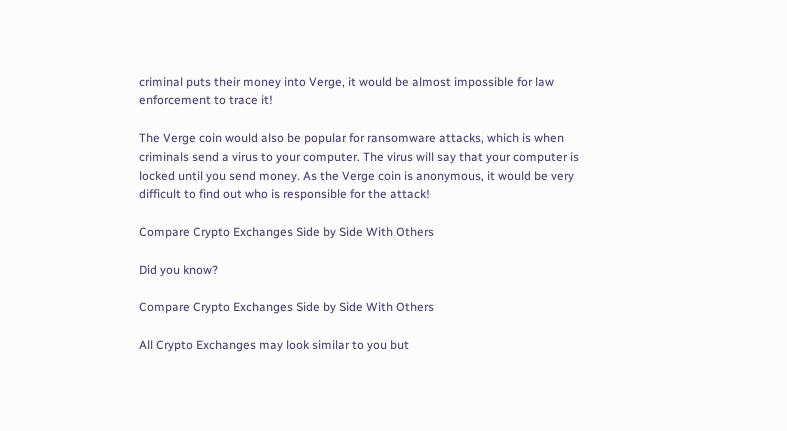criminal puts their money into Verge, it would be almost impossible for law enforcement to trace it!

The Verge coin would also be popular for ransomware attacks, which is when criminals send a virus to your computer. The virus will say that your computer is locked until you send money. As the Verge coin is anonymous, it would be very difficult to find out who is responsible for the attack!

Compare Crypto Exchanges Side by Side With Others

Did you know?

Compare Crypto Exchanges Side by Side With Others

All Crypto Exchanges may look similar to you but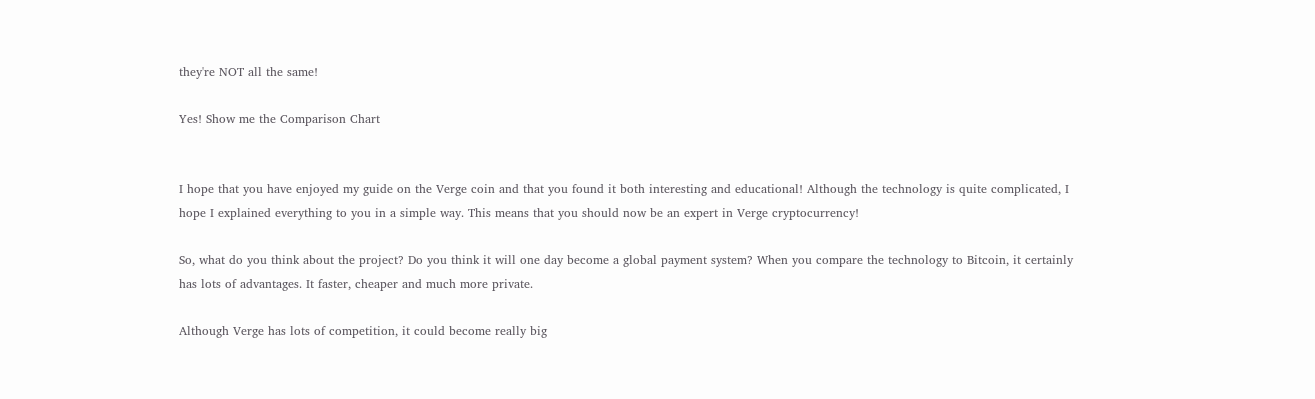they're NOT all the same!

Yes! Show me the Comparison Chart


I hope that you have enjoyed my guide on the Verge coin and that you found it both interesting and educational! Although the technology is quite complicated, I hope I explained everything to you in a simple way. This means that you should now be an expert in Verge cryptocurrency!

So, what do you think about the project? Do you think it will one day become a global payment system? When you compare the technology to Bitcoin, it certainly has lots of advantages. It faster, cheaper and much more private.

Although Verge has lots of competition, it could become really big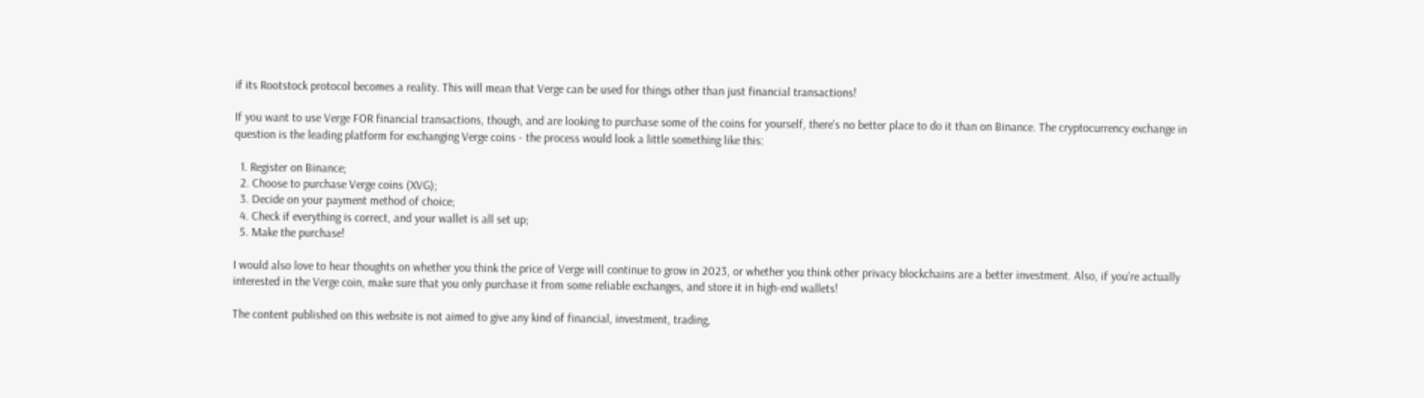if its Rootstock protocol becomes a reality. This will mean that Verge can be used for things other than just financial transactions!

If you want to use Verge FOR financial transactions, though, and are looking to purchase some of the coins for yourself, there's no better place to do it than on Binance. The cryptocurrency exchange in question is the leading platform for exchanging Verge coins - the process would look a little something like this:

  1. Register on Binance;
  2. Choose to purchase Verge coins (XVG);
  3. Decide on your payment method of choice;
  4. Check if everything is correct, and your wallet is all set up;
  5. Make the purchase!

I would also love to hear thoughts on whether you think the price of Verge will continue to grow in 2023, or whether you think other privacy blockchains are a better investment. Also, if you're actually interested in the Verge coin, make sure that you only purchase it from some reliable exchanges, and store it in high-end wallets!

The content published on this website is not aimed to give any kind of financial, investment, trading,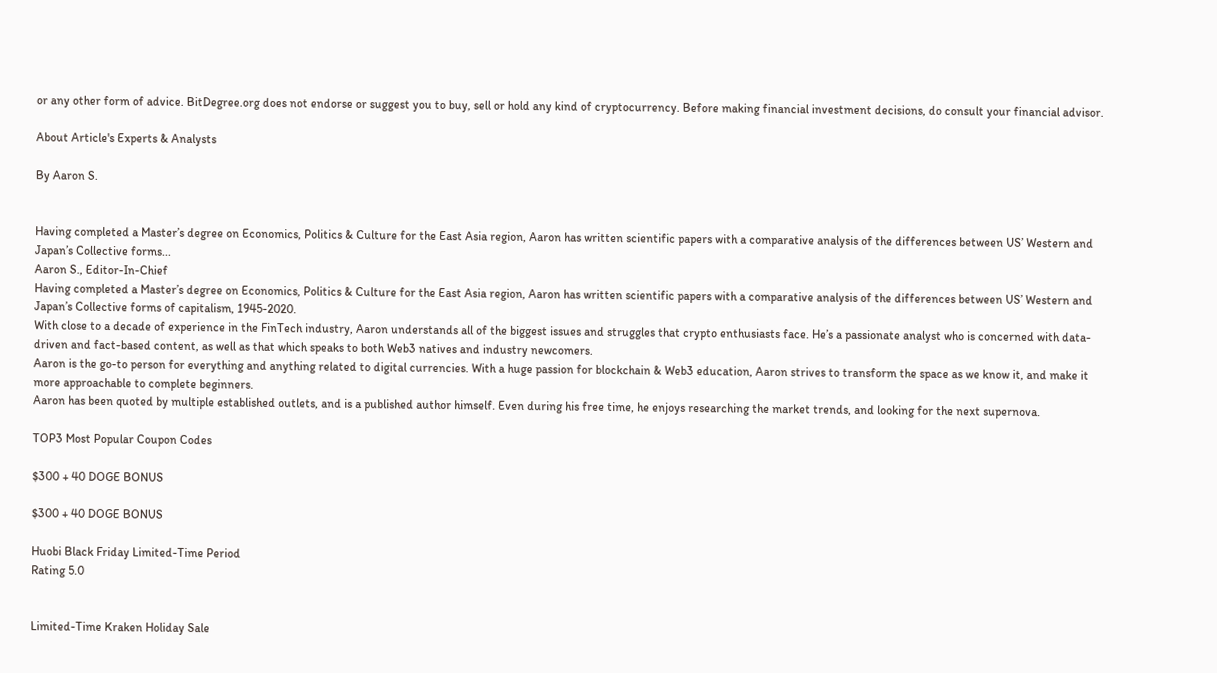or any other form of advice. BitDegree.org does not endorse or suggest you to buy, sell or hold any kind of cryptocurrency. Before making financial investment decisions, do consult your financial advisor.

About Article's Experts & Analysts

By Aaron S.


Having completed a Master’s degree on Economics, Politics & Culture for the East Asia region, Aaron has written scientific papers with a comparative analysis of the differences between US’ Western and Japan’s Collective forms...
Aaron S., Editor-In-Chief
Having completed a Master’s degree on Economics, Politics & Culture for the East Asia region, Aaron has written scientific papers with a comparative analysis of the differences between US’ Western and Japan’s Collective forms of capitalism, 1945-2020.
With close to a decade of experience in the FinTech industry, Aaron understands all of the biggest issues and struggles that crypto enthusiasts face. He’s a passionate analyst who is concerned with data-driven and fact-based content, as well as that which speaks to both Web3 natives and industry newcomers.
Aaron is the go-to person for everything and anything related to digital currencies. With a huge passion for blockchain & Web3 education, Aaron strives to transform the space as we know it, and make it more approachable to complete beginners.
Aaron has been quoted by multiple established outlets, and is a published author himself. Even during his free time, he enjoys researching the market trends, and looking for the next supernova.

TOP3 Most Popular Coupon Codes

$300 + 40 DOGE BONUS

$300 + 40 DOGE BONUS

Huobi Black Friday Limited-Time Period
Rating 5.0


Limited-Time Kraken Holiday Sale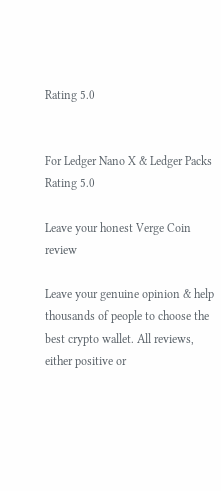Rating 5.0


For Ledger Nano X & Ledger Packs
Rating 5.0

Leave your honest Verge Coin review

Leave your genuine opinion & help thousands of people to choose the best crypto wallet. All reviews, either positive or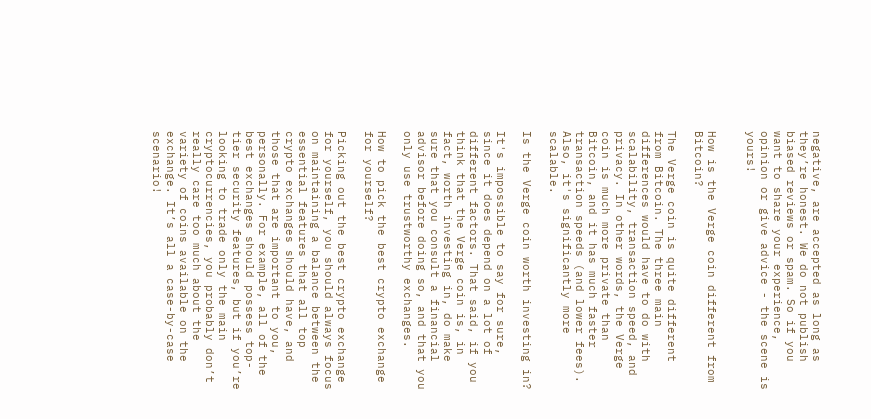negative, are accepted as long as they’re honest. We do not publish biased reviews or spam. So if you want to share your experience, opinion or give advice - the scene is yours!


How is the Verge coin different from Bitcoin?

The Verge coin is quite different from Bitcoin. The three main differences would have to do with scalability, transaction speed, and privacy. In other words, the Verge coin is much more private than Bitcoin, and it has much faster transaction speeds (and lower fees). Also, it's significantly more scalable.

Is the Verge coin worth investing in?

It's impossible to say for sure, since it does depend on a lot of different factors. That said, if you think that the Verge coin is, in fact, worth investing in, do make sure that you consult a financial advisor before doing so, and that you only use trustworthy exchanges.

How to pick the best crypto exchange for yourself?

Picking out the best crypto exchange for yourself, you should always focus on maintaining a balance between the essential features that all top crypto exchanges should have, and those that are important to you, personally. For example, all of the best exchanges should possess top-tier security features, but if you’re looking to trade only the main cryptocurrencies, you probably don’t really care too much about the variety of coins available on the exchange. It’s all a case-by-case scenario!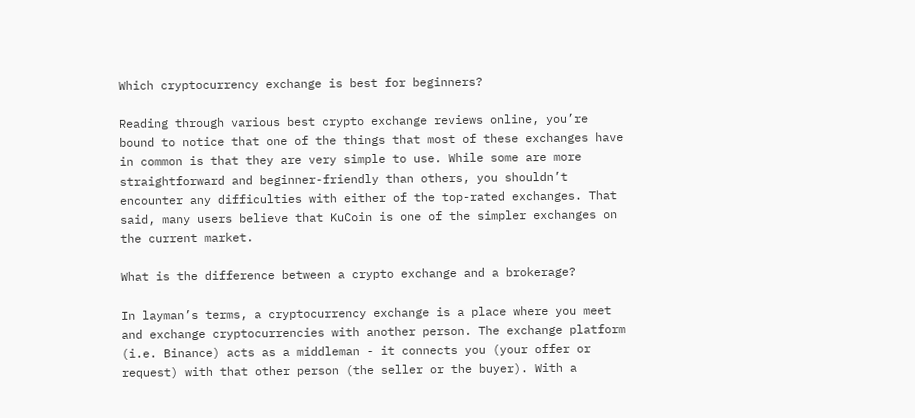Which cryptocurrency exchange is best for beginners?

Reading through various best crypto exchange reviews online, you’re bound to notice that one of the things that most of these exchanges have in common is that they are very simple to use. While some are more straightforward and beginner-friendly than others, you shouldn’t encounter any difficulties with either of the top-rated exchanges. That said, many users believe that KuCoin is one of the simpler exchanges on the current market.

What is the difference between a crypto exchange and a brokerage?

In layman’s terms, a cryptocurrency exchange is a place where you meet and exchange cryptocurrencies with another person. The exchange platform (i.e. Binance) acts as a middleman - it connects you (your offer or request) with that other person (the seller or the buyer). With a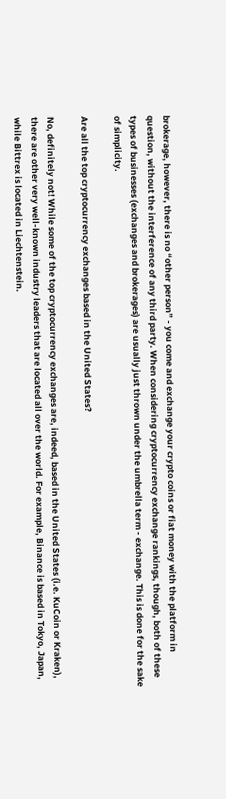brokerage, however, there is no “other person” - you come and exchange your crypto coins or fiat money with the platform in question, without the interference of any third party. When considering cryptocurrency exchange rankings, though, both of these types of businesses (exchanges and brokerages) are usually just thrown under the umbrella term - exchange. This is done for the sake of simplicity.

Are all the top cryptocurrency exchanges based in the United States?

No, definitely not! While some of the top cryptocurrency exchanges are, indeed, based in the United States (i.e. KuCoin or Kraken), there are other very well-known industry leaders that are located all over the world. For example, Binance is based in Tokyo, Japan, while Bittrex is located in Liechtenstein.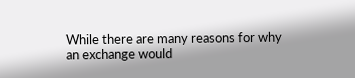While there are many reasons for why an exchange would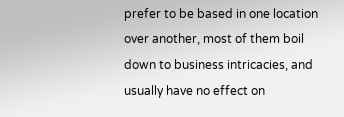prefer to be based in one location over another, most of them boil down to business intricacies, and usually have no effect on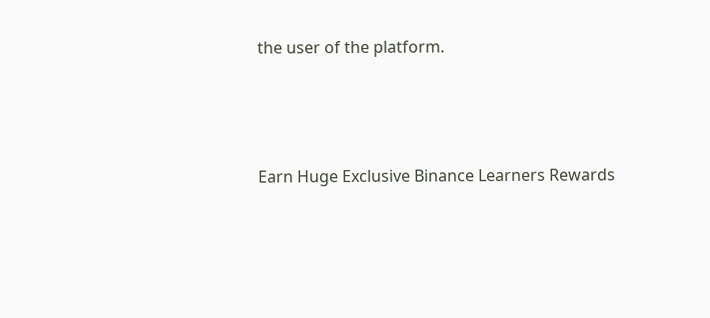the user of the platform.



Earn Huge Exclusive Binance Learners Rewards